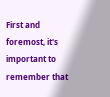First and foremost, it's important to remember that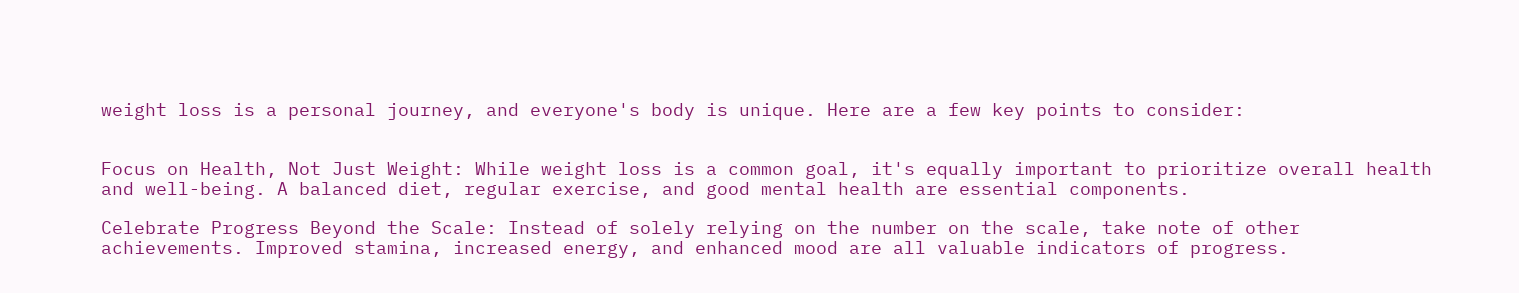weight loss is a personal journey, and everyone's body is unique. Here are a few key points to consider:


Focus on Health, Not Just Weight: While weight loss is a common goal, it's equally important to prioritize overall health and well-being. A balanced diet, regular exercise, and good mental health are essential components.

Celebrate Progress Beyond the Scale: Instead of solely relying on the number on the scale, take note of other achievements. Improved stamina, increased energy, and enhanced mood are all valuable indicators of progress.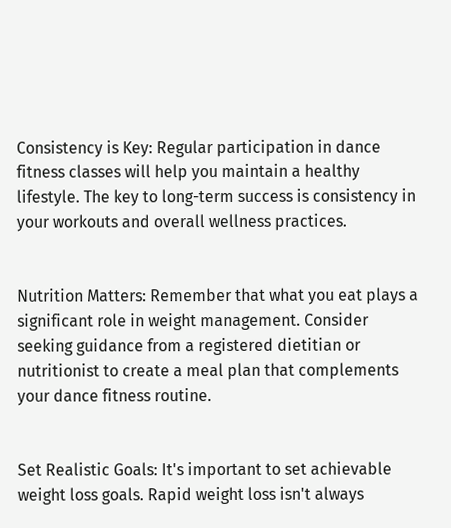Consistency is Key: Regular participation in dance fitness classes will help you maintain a healthy lifestyle. The key to long-term success is consistency in your workouts and overall wellness practices.


Nutrition Matters: Remember that what you eat plays a significant role in weight management. Consider seeking guidance from a registered dietitian or nutritionist to create a meal plan that complements your dance fitness routine.


Set Realistic Goals: It's important to set achievable weight loss goals. Rapid weight loss isn't always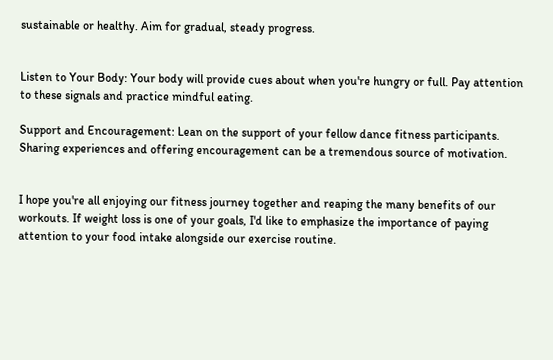sustainable or healthy. Aim for gradual, steady progress.


Listen to Your Body: Your body will provide cues about when you're hungry or full. Pay attention to these signals and practice mindful eating.

Support and Encouragement: Lean on the support of your fellow dance fitness participants. Sharing experiences and offering encouragement can be a tremendous source of motivation.


I hope you're all enjoying our fitness journey together and reaping the many benefits of our workouts. If weight loss is one of your goals, I'd like to emphasize the importance of paying attention to your food intake alongside our exercise routine.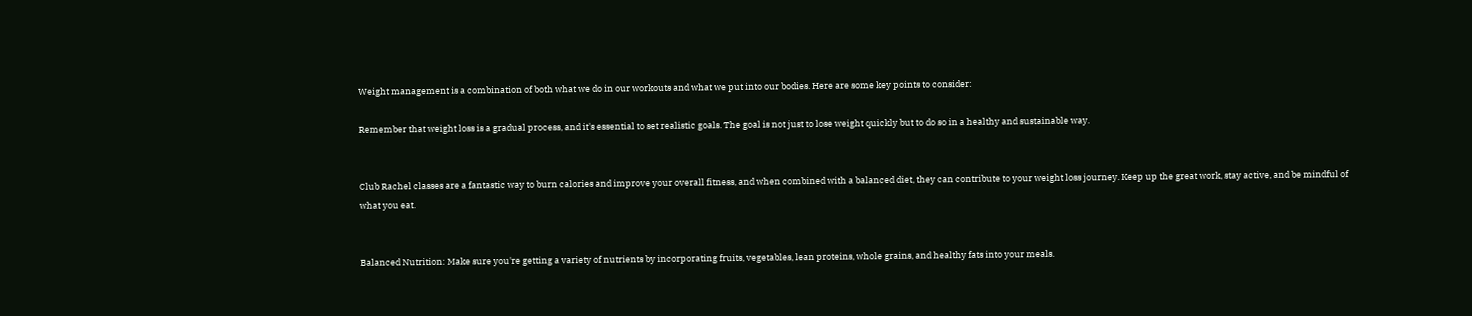Weight management is a combination of both what we do in our workouts and what we put into our bodies. Here are some key points to consider:

Remember that weight loss is a gradual process, and it's essential to set realistic goals. The goal is not just to lose weight quickly but to do so in a healthy and sustainable way.


Club Rachel classes are a fantastic way to burn calories and improve your overall fitness, and when combined with a balanced diet, they can contribute to your weight loss journey. Keep up the great work, stay active, and be mindful of what you eat.


Balanced Nutrition: Make sure you're getting a variety of nutrients by incorporating fruits, vegetables, lean proteins, whole grains, and healthy fats into your meals.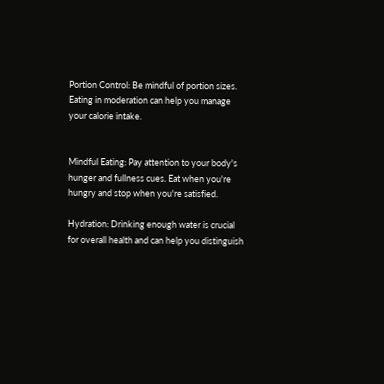Portion Control: Be mindful of portion sizes. Eating in moderation can help you manage your calorie intake.


Mindful Eating: Pay attention to your body's hunger and fullness cues. Eat when you're hungry and stop when you're satisfied.

Hydration: Drinking enough water is crucial for overall health and can help you distinguish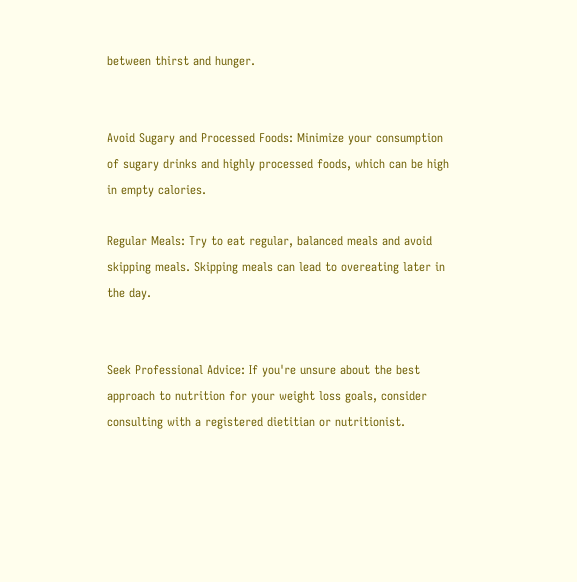between thirst and hunger.


Avoid Sugary and Processed Foods: Minimize your consumption of sugary drinks and highly processed foods, which can be high in empty calories.

Regular Meals: Try to eat regular, balanced meals and avoid skipping meals. Skipping meals can lead to overeating later in the day.


Seek Professional Advice: If you're unsure about the best approach to nutrition for your weight loss goals, consider consulting with a registered dietitian or nutritionist.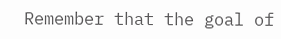Remember that the goal of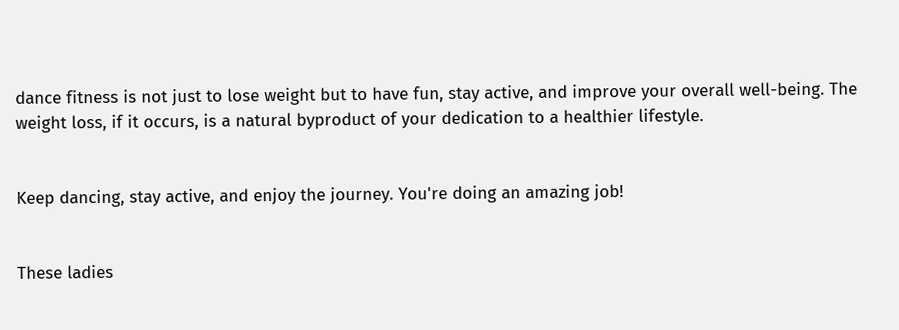dance fitness is not just to lose weight but to have fun, stay active, and improve your overall well-being. The weight loss, if it occurs, is a natural byproduct of your dedication to a healthier lifestyle.


Keep dancing, stay active, and enjoy the journey. You're doing an amazing job!


These ladies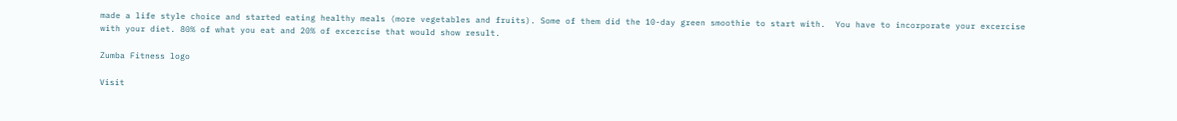made a life style choice and started eating healthy meals (more vegetables and fruits). Some of them did the 10-day green smoothie to start with.  You have to incorporate your excercise with your diet. 80% of what you eat and 20% of excercise that would show result.

Zumba Fitness logo

Visit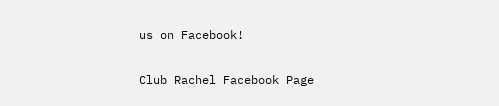us on Facebook!

Club Rachel Facebook Page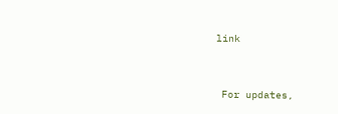link



 For updates,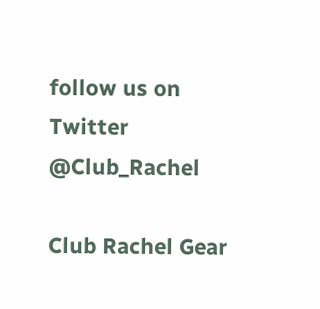follow us on Twitter @Club_Rachel

Club Rachel Gear